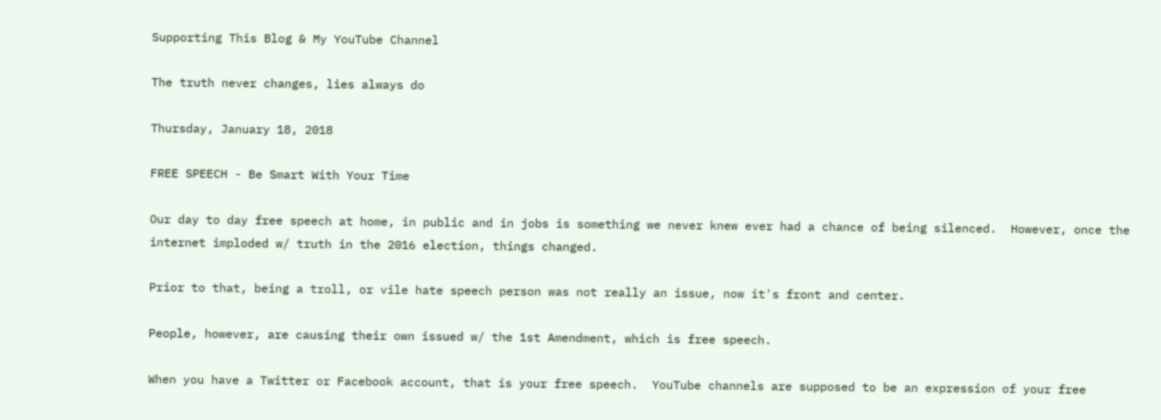Supporting This Blog & My YouTube Channel

The truth never changes, lies always do

Thursday, January 18, 2018

FREE SPEECH - Be Smart With Your Time

Our day to day free speech at home, in public and in jobs is something we never knew ever had a chance of being silenced.  However, once the internet imploded w/ truth in the 2016 election, things changed.

Prior to that, being a troll, or vile hate speech person was not really an issue, now it's front and center.

People, however, are causing their own issued w/ the 1st Amendment, which is free speech.

When you have a Twitter or Facebook account, that is your free speech.  YouTube channels are supposed to be an expression of your free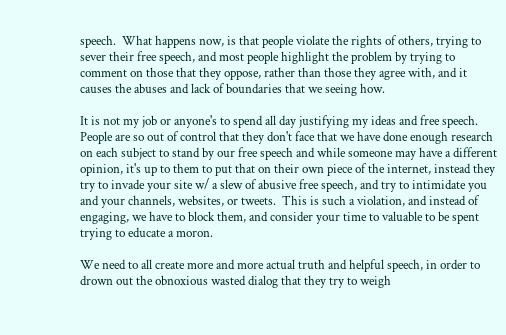speech.  What happens now, is that people violate the rights of others, trying to sever their free speech, and most people highlight the problem by trying to comment on those that they oppose, rather than those they agree with, and it causes the abuses and lack of boundaries that we seeing how.

It is not my job or anyone's to spend all day justifying my ideas and free speech.  People are so out of control that they don't face that we have done enough research on each subject to stand by our free speech and while someone may have a different opinion, it's up to them to put that on their own piece of the internet, instead they try to invade your site w/ a slew of abusive free speech, and try to intimidate you and your channels, websites, or tweets.  This is such a violation, and instead of engaging, we have to block them, and consider your time to valuable to be spent trying to educate a moron.

We need to all create more and more actual truth and helpful speech, in order to drown out the obnoxious wasted dialog that they try to weigh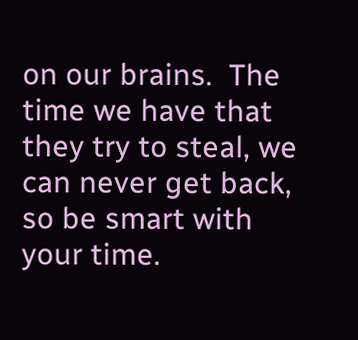on our brains.  The time we have that they try to steal, we can never get back, so be smart with your time.